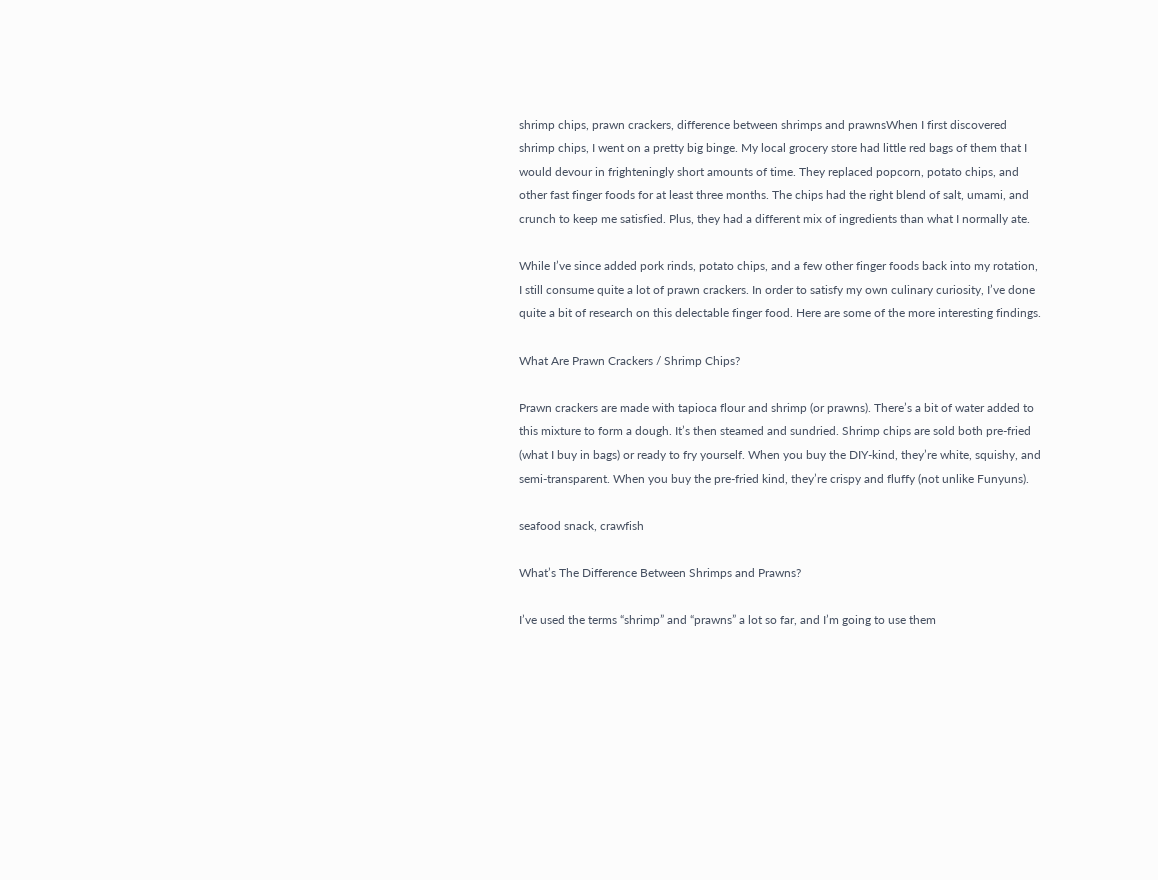shrimp chips, prawn crackers, difference between shrimps and prawnsWhen I first discovered shrimp chips, I went on a pretty big binge. My local grocery store had little red bags of them that I would devour in frighteningly short amounts of time. They replaced popcorn, potato chips, and other fast finger foods for at least three months. The chips had the right blend of salt, umami, and crunch to keep me satisfied. Plus, they had a different mix of ingredients than what I normally ate.

While I’ve since added pork rinds, potato chips, and a few other finger foods back into my rotation, I still consume quite a lot of prawn crackers. In order to satisfy my own culinary curiosity, I’ve done quite a bit of research on this delectable finger food. Here are some of the more interesting findings.

What Are Prawn Crackers / Shrimp Chips?

Prawn crackers are made with tapioca flour and shrimp (or prawns). There’s a bit of water added to this mixture to form a dough. It’s then steamed and sundried. Shrimp chips are sold both pre-fried (what I buy in bags) or ready to fry yourself. When you buy the DIY-kind, they’re white, squishy, and semi-transparent. When you buy the pre-fried kind, they’re crispy and fluffy (not unlike Funyuns).

seafood snack, crawfish

What’s The Difference Between Shrimps and Prawns?

I’ve used the terms “shrimp” and “prawns” a lot so far, and I’m going to use them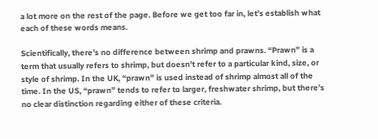a lot more on the rest of the page. Before we get too far in, let’s establish what each of these words means.

Scientifically, there’s no difference between shrimp and prawns. “Prawn” is a term that usually refers to shrimp, but doesn’t refer to a particular kind, size, or style of shrimp. In the UK, “prawn” is used instead of shrimp almost all of the time. In the US, “prawn” tends to refer to larger, freshwater shrimp, but there’s no clear distinction regarding either of these criteria.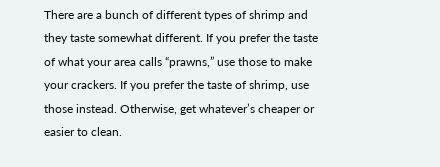There are a bunch of different types of shrimp and they taste somewhat different. If you prefer the taste of what your area calls “prawns,” use those to make your crackers. If you prefer the taste of shrimp, use those instead. Otherwise, get whatever’s cheaper or easier to clean.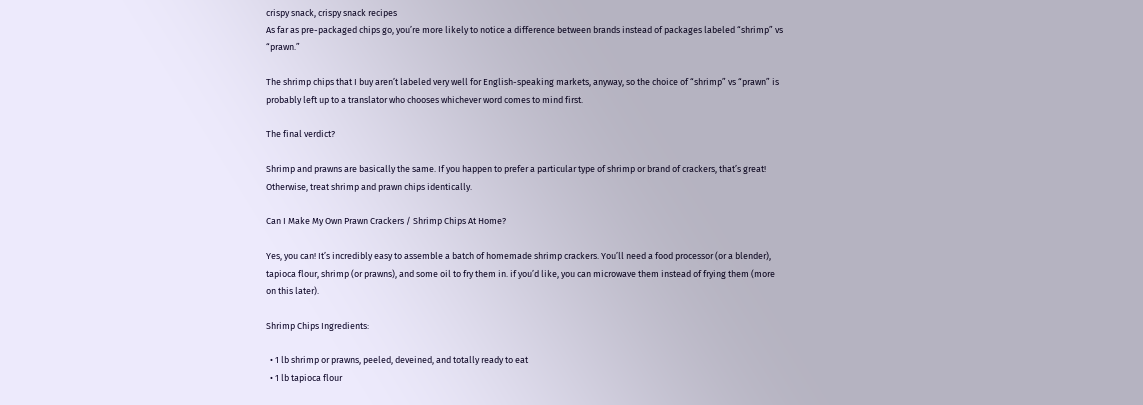crispy snack, crispy snack recipes
As far as pre-packaged chips go, you’re more likely to notice a difference between brands instead of packages labeled “shrimp” vs “prawn.”

The shrimp chips that I buy aren’t labeled very well for English-speaking markets, anyway, so the choice of “shrimp” vs “prawn” is probably left up to a translator who chooses whichever word comes to mind first.

The final verdict?

Shrimp and prawns are basically the same. If you happen to prefer a particular type of shrimp or brand of crackers, that’s great! Otherwise, treat shrimp and prawn chips identically.

Can I Make My Own Prawn Crackers / Shrimp Chips At Home?

Yes, you can! It’s incredibly easy to assemble a batch of homemade shrimp crackers. You’ll need a food processor (or a blender), tapioca flour, shrimp (or prawns), and some oil to fry them in. if you’d like, you can microwave them instead of frying them (more on this later).

Shrimp Chips Ingredients:

  • 1 lb shrimp or prawns, peeled, deveined, and totally ready to eat
  • 1 lb tapioca flour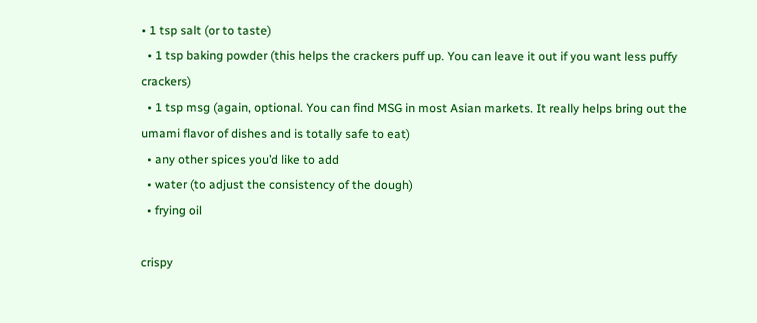• 1 tsp salt (or to taste)
  • 1 tsp baking powder (this helps the crackers puff up. You can leave it out if you want less puffy crackers)
  • 1 tsp msg (again, optional. You can find MSG in most Asian markets. It really helps bring out the umami flavor of dishes and is totally safe to eat)
  • any other spices you’d like to add
  • water (to adjust the consistency of the dough)
  • frying oil

crispy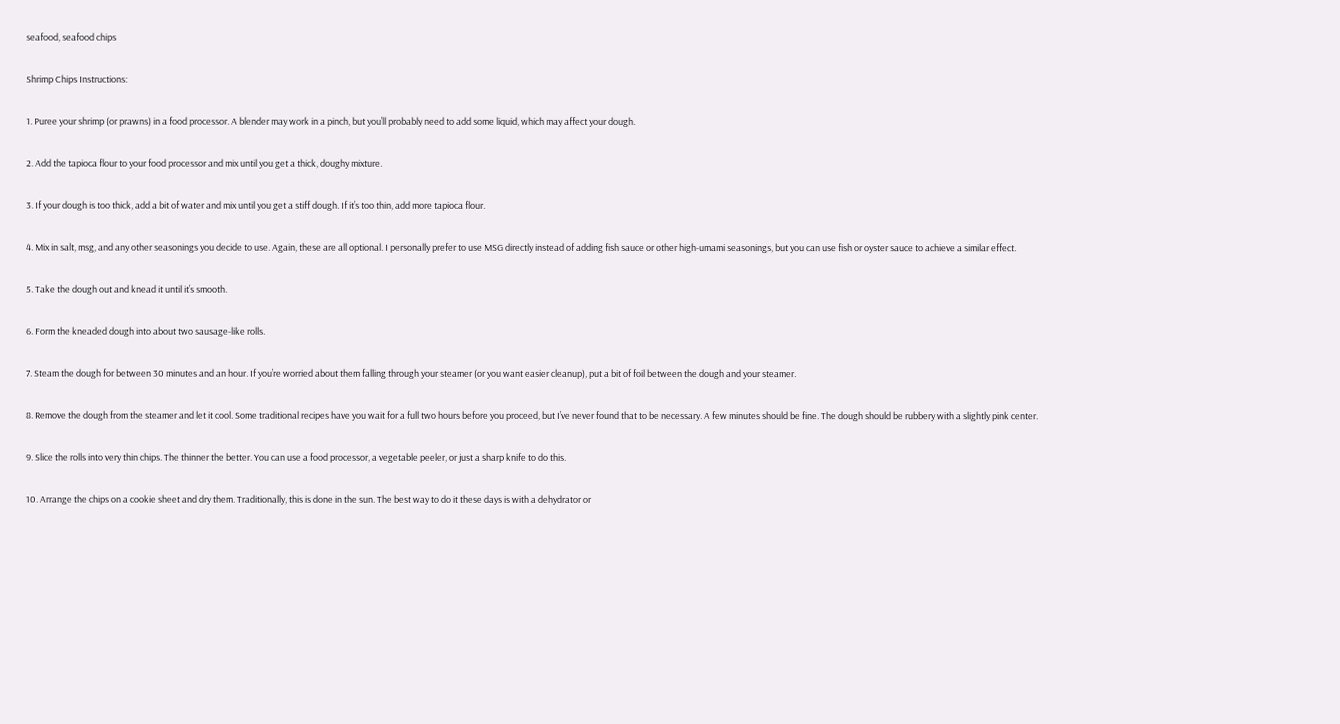seafood, seafood chips

Shrimp Chips Instructions:

1. Puree your shrimp (or prawns) in a food processor. A blender may work in a pinch, but you’ll probably need to add some liquid, which may affect your dough.

2. Add the tapioca flour to your food processor and mix until you get a thick, doughy mixture.

3. If your dough is too thick, add a bit of water and mix until you get a stiff dough. If it’s too thin, add more tapioca flour.

4. Mix in salt, msg, and any other seasonings you decide to use. Again, these are all optional. I personally prefer to use MSG directly instead of adding fish sauce or other high-umami seasonings, but you can use fish or oyster sauce to achieve a similar effect.

5. Take the dough out and knead it until it’s smooth.

6. Form the kneaded dough into about two sausage-like rolls.

7. Steam the dough for between 30 minutes and an hour. If you’re worried about them falling through your steamer (or you want easier cleanup), put a bit of foil between the dough and your steamer.

8. Remove the dough from the steamer and let it cool. Some traditional recipes have you wait for a full two hours before you proceed, but I’ve never found that to be necessary. A few minutes should be fine. The dough should be rubbery with a slightly pink center.

9. Slice the rolls into very thin chips. The thinner the better. You can use a food processor, a vegetable peeler, or just a sharp knife to do this.

10. Arrange the chips on a cookie sheet and dry them. Traditionally, this is done in the sun. The best way to do it these days is with a dehydrator or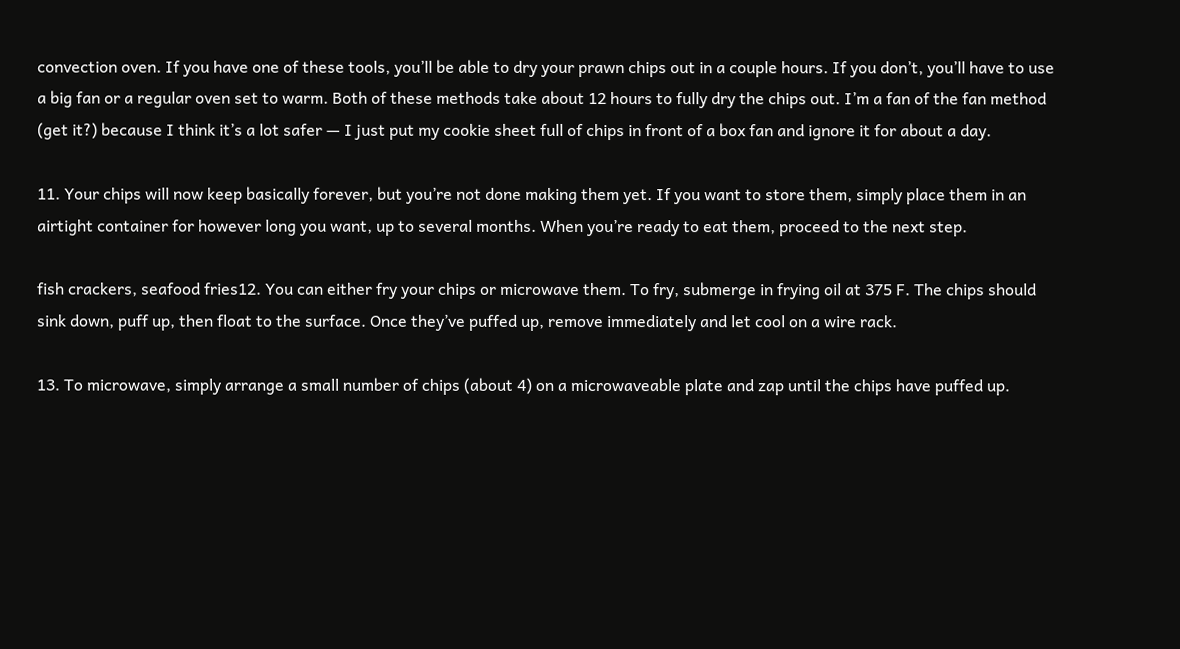convection oven. If you have one of these tools, you’ll be able to dry your prawn chips out in a couple hours. If you don’t, you’ll have to use a big fan or a regular oven set to warm. Both of these methods take about 12 hours to fully dry the chips out. I’m a fan of the fan method (get it?) because I think it’s a lot safer — I just put my cookie sheet full of chips in front of a box fan and ignore it for about a day.

11. Your chips will now keep basically forever, but you’re not done making them yet. If you want to store them, simply place them in an airtight container for however long you want, up to several months. When you’re ready to eat them, proceed to the next step.

fish crackers, seafood fries12. You can either fry your chips or microwave them. To fry, submerge in frying oil at 375 F. The chips should sink down, puff up, then float to the surface. Once they’ve puffed up, remove immediately and let cool on a wire rack.

13. To microwave, simply arrange a small number of chips (about 4) on a microwaveable plate and zap until the chips have puffed up.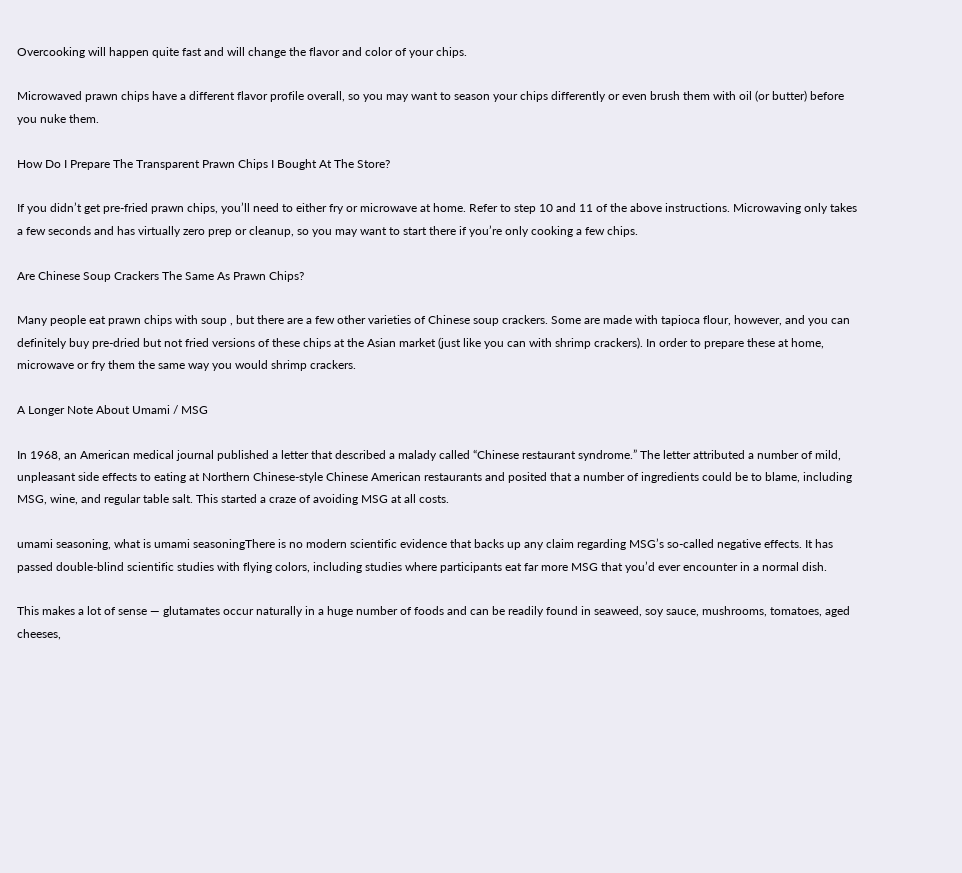Overcooking will happen quite fast and will change the flavor and color of your chips.

Microwaved prawn chips have a different flavor profile overall, so you may want to season your chips differently or even brush them with oil (or butter) before you nuke them.

How Do I Prepare The Transparent Prawn Chips I Bought At The Store?

If you didn’t get pre-fried prawn chips, you’ll need to either fry or microwave at home. Refer to step 10 and 11 of the above instructions. Microwaving only takes a few seconds and has virtually zero prep or cleanup, so you may want to start there if you’re only cooking a few chips.

Are Chinese Soup Crackers The Same As Prawn Chips?

Many people eat prawn chips with soup , but there are a few other varieties of Chinese soup crackers. Some are made with tapioca flour, however, and you can definitely buy pre-dried but not fried versions of these chips at the Asian market (just like you can with shrimp crackers). In order to prepare these at home, microwave or fry them the same way you would shrimp crackers.

A Longer Note About Umami / MSG

In 1968, an American medical journal published a letter that described a malady called “Chinese restaurant syndrome.” The letter attributed a number of mild, unpleasant side effects to eating at Northern Chinese-style Chinese American restaurants and posited that a number of ingredients could be to blame, including MSG, wine, and regular table salt. This started a craze of avoiding MSG at all costs.

umami seasoning, what is umami seasoningThere is no modern scientific evidence that backs up any claim regarding MSG’s so-called negative effects. It has passed double-blind scientific studies with flying colors, including studies where participants eat far more MSG that you’d ever encounter in a normal dish.

This makes a lot of sense — glutamates occur naturally in a huge number of foods and can be readily found in seaweed, soy sauce, mushrooms, tomatoes, aged cheeses,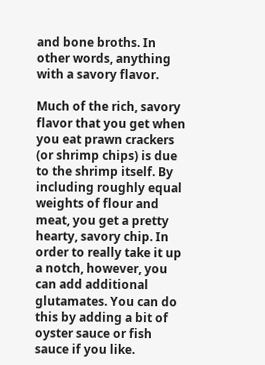and bone broths. In other words, anything with a savory flavor.

Much of the rich, savory flavor that you get when you eat prawn crackers (or shrimp chips) is due to the shrimp itself. By including roughly equal weights of flour and meat, you get a pretty hearty, savory chip. In order to really take it up a notch, however, you can add additional glutamates. You can do this by adding a bit of oyster sauce or fish sauce if you like.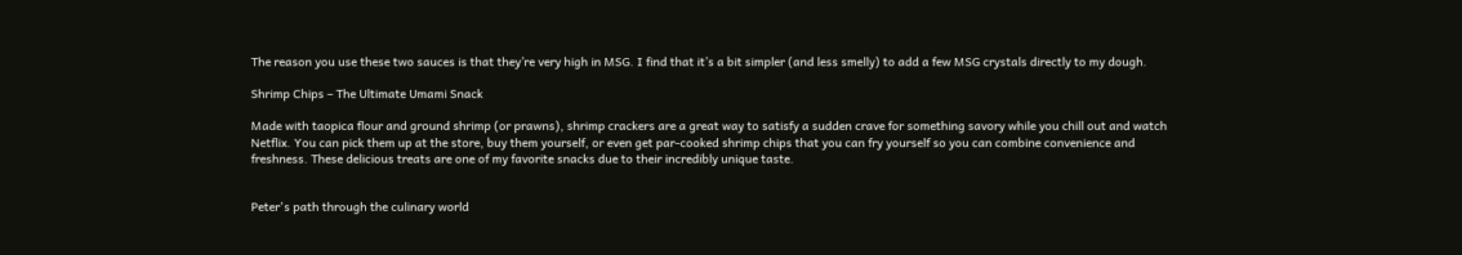The reason you use these two sauces is that they’re very high in MSG. I find that it’s a bit simpler (and less smelly) to add a few MSG crystals directly to my dough.

Shrimp Chips – The Ultimate Umami Snack

Made with taopica flour and ground shrimp (or prawns), shrimp crackers are a great way to satisfy a sudden crave for something savory while you chill out and watch Netflix. You can pick them up at the store, buy them yourself, or even get par-cooked shrimp chips that you can fry yourself so you can combine convenience and freshness. These delicious treats are one of my favorite snacks due to their incredibly unique taste.


Peter's path through the culinary world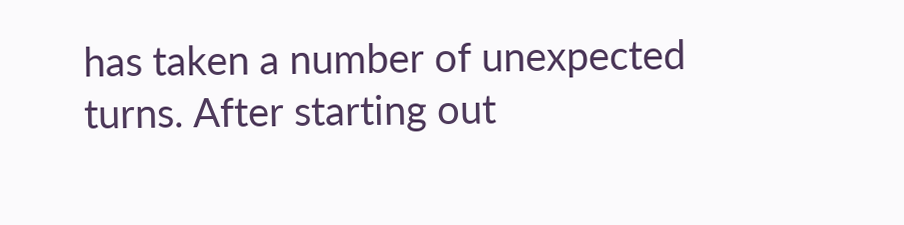has taken a number of unexpected turns. After starting out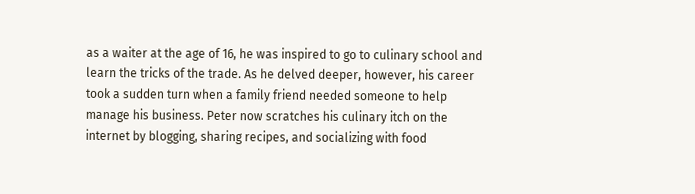as a waiter at the age of 16, he was inspired to go to culinary school and learn the tricks of the trade. As he delved deeper, however, his career took a sudden turn when a family friend needed someone to help manage his business. Peter now scratches his culinary itch on the internet by blogging, sharing recipes, and socializing with food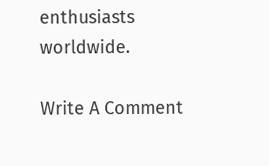enthusiasts worldwide.

Write A Comment